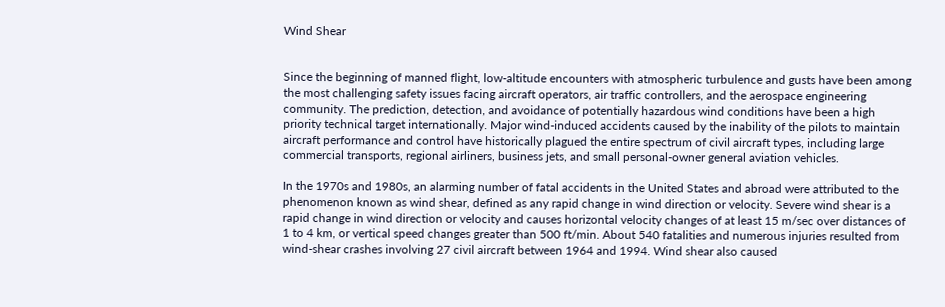Wind Shear


Since the beginning of manned flight, low-altitude encounters with atmospheric turbulence and gusts have been among the most challenging safety issues facing aircraft operators, air traffic controllers, and the aerospace engineering community. The prediction, detection, and avoidance of potentially hazardous wind conditions have been a high priority technical target internationally. Major wind-induced accidents caused by the inability of the pilots to maintain aircraft performance and control have historically plagued the entire spectrum of civil aircraft types, including large commercial transports, regional airliners, business jets, and small personal-owner general aviation vehicles.

In the 1970s and 1980s, an alarming number of fatal accidents in the United States and abroad were attributed to the phenomenon known as wind shear, defined as any rapid change in wind direction or velocity. Severe wind shear is a rapid change in wind direction or velocity and causes horizontal velocity changes of at least 15 m/sec over distances of 1 to 4 km, or vertical speed changes greater than 500 ft/min. About 540 fatalities and numerous injuries resulted from wind-shear crashes involving 27 civil aircraft between 1964 and 1994. Wind shear also caused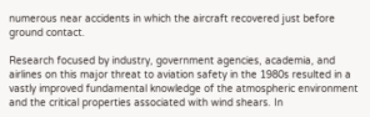numerous near accidents in which the aircraft recovered just before ground contact.

Research focused by industry, government agencies, academia, and airlines on this major threat to aviation safety in the 1980s resulted in a vastly improved fundamental knowledge of the atmospheric environment and the critical properties associated with wind shears. In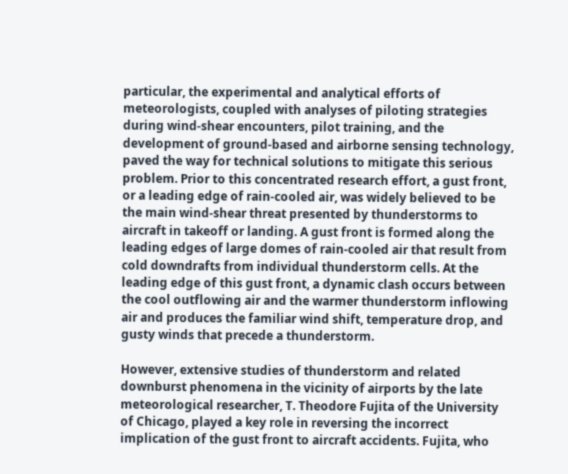particular, the experimental and analytical efforts of meteorologists, coupled with analyses of piloting strategies during wind-shear encounters, pilot training, and the development of ground-based and airborne sensing technology, paved the way for technical solutions to mitigate this serious problem. Prior to this concentrated research effort, a gust front, or a leading edge of rain-cooled air, was widely believed to be the main wind-shear threat presented by thunderstorms to aircraft in takeoff or landing. A gust front is formed along the leading edges of large domes of rain-cooled air that result from cold downdrafts from individual thunderstorm cells. At the leading edge of this gust front, a dynamic clash occurs between the cool outflowing air and the warmer thunderstorm inflowing air and produces the familiar wind shift, temperature drop, and gusty winds that precede a thunderstorm.

However, extensive studies of thunderstorm and related downburst phenomena in the vicinity of airports by the late meteorological researcher, T. Theodore Fujita of the University of Chicago, played a key role in reversing the incorrect implication of the gust front to aircraft accidents. Fujita, who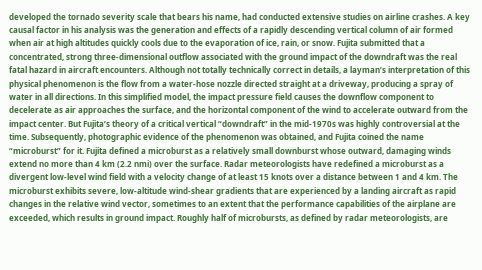developed the tornado severity scale that bears his name, had conducted extensive studies on airline crashes. A key causal factor in his analysis was the generation and effects of a rapidly descending vertical column of air formed when air at high altitudes quickly cools due to the evaporation of ice, rain, or snow. Fujita submitted that a concentrated, strong three-dimensional outflow associated with the ground impact of the downdraft was the real fatal hazard in aircraft encounters. Although not totally technically correct in details, a layman’s interpretation of this physical phenomenon is the flow from a water-hose nozzle directed straight at a driveway, producing a spray of water in all directions. In this simplified model, the impact pressure field causes the downflow component to decelerate as air approaches the surface, and the horizontal component of the wind to accelerate outward from the impact center. But Fujita’s theory of a critical vertical “downdraft” in the mid-1970s was highly controversial at the time. Subsequently, photographic evidence of the phenomenon was obtained, and Fujita coined the name “microburst” for it. Fujita defined a microburst as a relatively small downburst whose outward, damaging winds extend no more than 4 km (2.2 nmi) over the surface. Radar meteorologists have redefined a microburst as a divergent low-level wind field with a velocity change of at least 15 knots over a distance between 1 and 4 km. The microburst exhibits severe, low-altitude wind-shear gradients that are experienced by a landing aircraft as rapid changes in the relative wind vector, sometimes to an extent that the performance capabilities of the airplane are exceeded, which results in ground impact. Roughly half of microbursts, as defined by radar meteorologists, are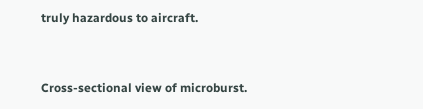truly hazardous to aircraft.


Cross-sectional view of microburst.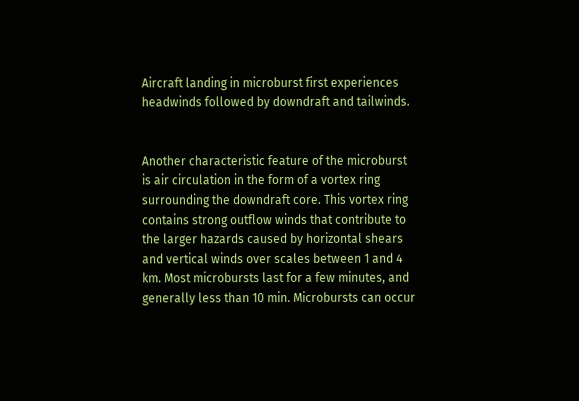Aircraft landing in microburst first experiences
headwinds followed by downdraft and tailwinds.


Another characteristic feature of the microburst is air circulation in the form of a vortex ring surrounding the downdraft core. This vortex ring contains strong outflow winds that contribute to the larger hazards caused by horizontal shears and vertical winds over scales between 1 and 4 km. Most microbursts last for a few minutes, and generally less than 10 min. Microbursts can occur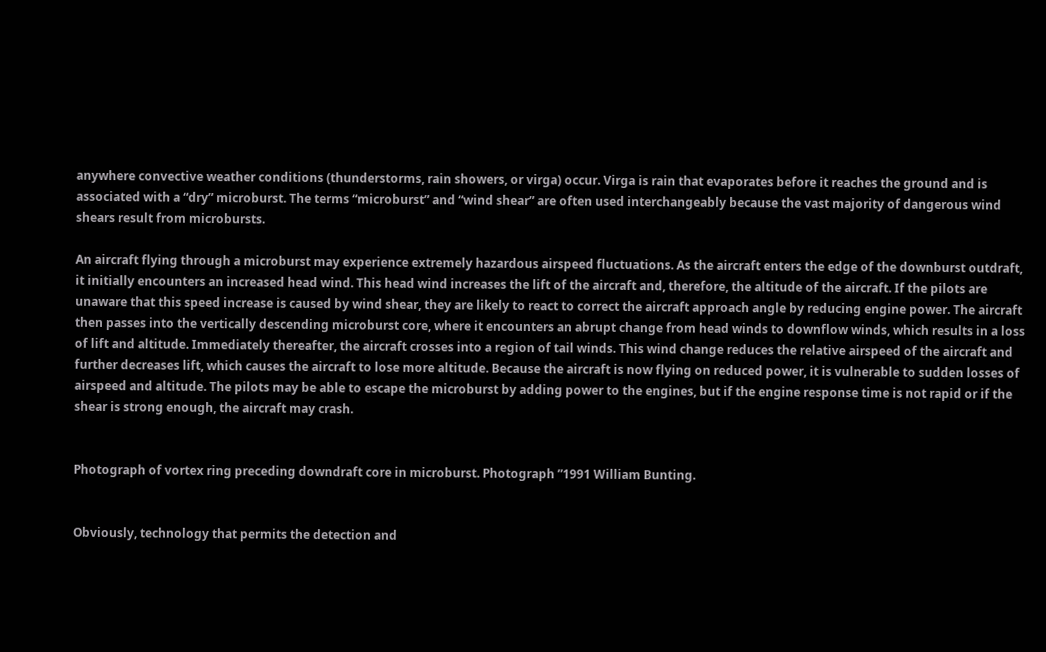anywhere convective weather conditions (thunderstorms, rain showers, or virga) occur. Virga is rain that evaporates before it reaches the ground and is associated with a “dry” microburst. The terms “microburst” and “wind shear” are often used interchangeably because the vast majority of dangerous wind shears result from microbursts.

An aircraft flying through a microburst may experience extremely hazardous airspeed fluctuations. As the aircraft enters the edge of the downburst outdraft, it initially encounters an increased head wind. This head wind increases the lift of the aircraft and, therefore, the altitude of the aircraft. If the pilots are unaware that this speed increase is caused by wind shear, they are likely to react to correct the aircraft approach angle by reducing engine power. The aircraft then passes into the vertically descending microburst core, where it encounters an abrupt change from head winds to downflow winds, which results in a loss of lift and altitude. Immediately thereafter, the aircraft crosses into a region of tail winds. This wind change reduces the relative airspeed of the aircraft and further decreases lift, which causes the aircraft to lose more altitude. Because the aircraft is now flying on reduced power, it is vulnerable to sudden losses of airspeed and altitude. The pilots may be able to escape the microburst by adding power to the engines, but if the engine response time is not rapid or if the shear is strong enough, the aircraft may crash.


Photograph of vortex ring preceding downdraft core in microburst. Photograph ”1991 William Bunting.


Obviously, technology that permits the detection and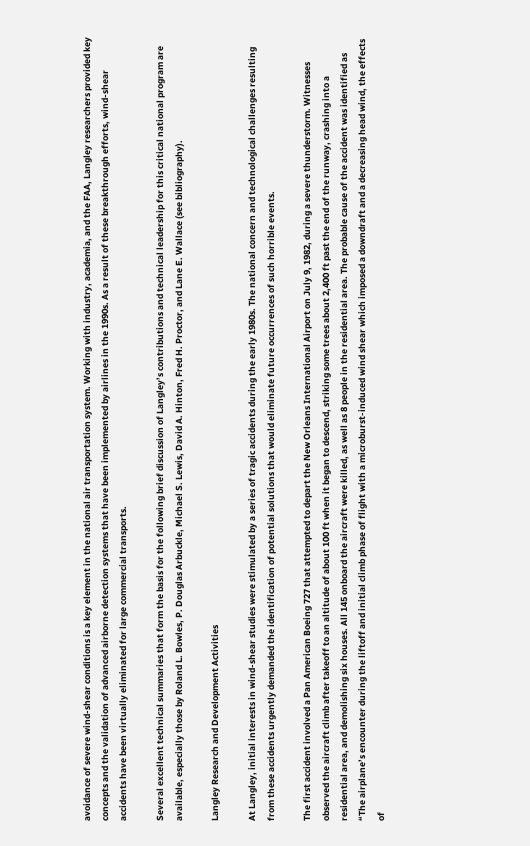avoidance of severe wind-shear conditions is a key element in the national air transportation system. Working with industry, academia, and the FAA, Langley researchers provided key concepts and the validation of advanced airborne detection systems that have been implemented by airlines in the 1990s. As a result of these breakthrough efforts, wind-shear accidents have been virtually eliminated for large commercial transports.

Several excellent technical summaries that form the basis for the following brief discussion of Langley’s contributions and technical leadership for this critical national program are available, especially those by Roland L. Bowles, P. Douglas Arbuckle, Michael S. Lewis, David A. Hinton, Fred H. Proctor, and Lane E. Wallace (see bibliography).

Langley Research and Development Activities

At Langley, initial interests in wind-shear studies were stimulated by a series of tragic accidents during the early 1980s. The national concern and technological challenges resulting from these accidents urgently demanded the identification of potential solutions that would eliminate future occurrences of such horrible events.

The first accident involved a Pan American Boeing 727 that attempted to depart the New Orleans International Airport on July 9, 1982, during a severe thunderstorm. Witnesses observed the aircraft climb after takeoff to an altitude of about 100 ft when it began to descend, striking some trees about 2,400 ft past the end of the runway, crashing into a residential area, and demolishing six houses. All 145 onboard the aircraft were killed, as well as 8 people in the residential area. The probable cause of the accident was identified as “The airplane’s encounter during the liftoff and initial climb phase of flight with a microburst-induced wind shear which imposed a downdraft and a decreasing head wind, the effects of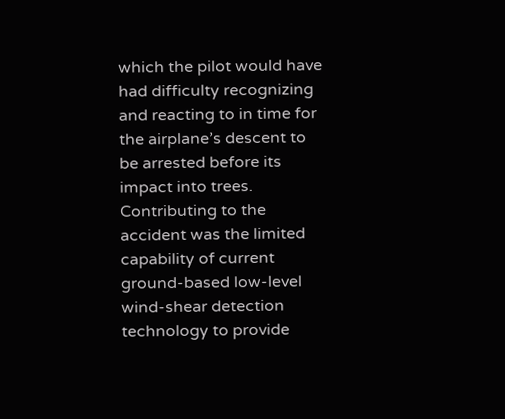which the pilot would have had difficulty recognizing and reacting to in time for the airplane’s descent to be arrested before its impact into trees. Contributing to the accident was the limited capability of current ground-based low-level wind-shear detection technology to provide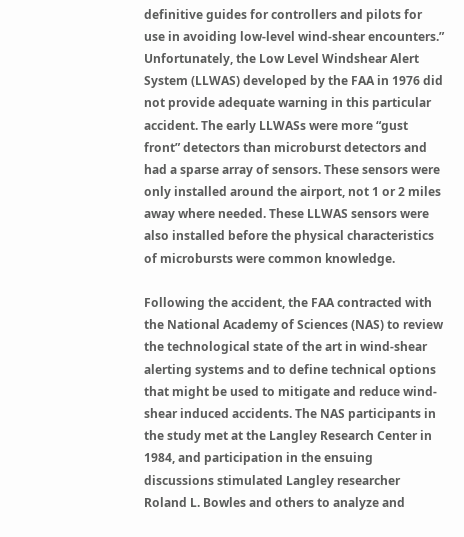definitive guides for controllers and pilots for use in avoiding low-level wind-shear encounters.” Unfortunately, the Low Level Windshear Alert System (LLWAS) developed by the FAA in 1976 did not provide adequate warning in this particular accident. The early LLWASs were more “gust front” detectors than microburst detectors and had a sparse array of sensors. These sensors were only installed around the airport, not 1 or 2 miles away where needed. These LLWAS sensors were also installed before the physical characteristics of microbursts were common knowledge.

Following the accident, the FAA contracted with the National Academy of Sciences (NAS) to review the technological state of the art in wind-shear alerting systems and to define technical options that might be used to mitigate and reduce wind-shear induced accidents. The NAS participants in the study met at the Langley Research Center in 1984, and participation in the ensuing discussions stimulated Langley researcher Roland L. Bowles and others to analyze and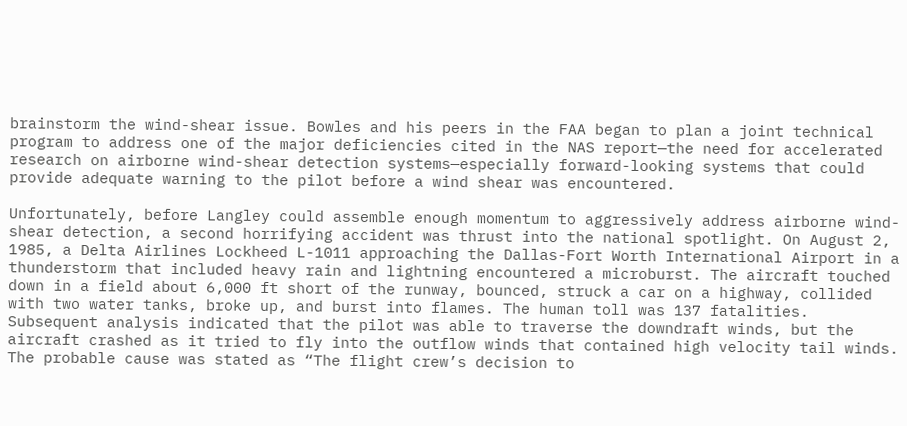brainstorm the wind-shear issue. Bowles and his peers in the FAA began to plan a joint technical program to address one of the major deficiencies cited in the NAS report—the need for accelerated research on airborne wind-shear detection systems—especially forward-looking systems that could provide adequate warning to the pilot before a wind shear was encountered.

Unfortunately, before Langley could assemble enough momentum to aggressively address airborne wind-shear detection, a second horrifying accident was thrust into the national spotlight. On August 2, 1985, a Delta Airlines Lockheed L-1011 approaching the Dallas-Fort Worth International Airport in a thunderstorm that included heavy rain and lightning encountered a microburst. The aircraft touched down in a field about 6,000 ft short of the runway, bounced, struck a car on a highway, collided with two water tanks, broke up, and burst into flames. The human toll was 137 fatalities. Subsequent analysis indicated that the pilot was able to traverse the downdraft winds, but the aircraft crashed as it tried to fly into the outflow winds that contained high velocity tail winds. The probable cause was stated as “The flight crew’s decision to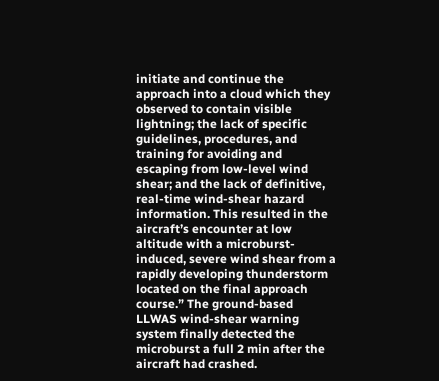initiate and continue the approach into a cloud which they observed to contain visible lightning; the lack of specific guidelines, procedures, and training for avoiding and escaping from low-level wind shear; and the lack of definitive, real-time wind-shear hazard information. This resulted in the aircraft’s encounter at low altitude with a microburst-induced, severe wind shear from a rapidly developing thunderstorm located on the final approach course.” The ground-based LLWAS wind-shear warning system finally detected the microburst a full 2 min after the aircraft had crashed.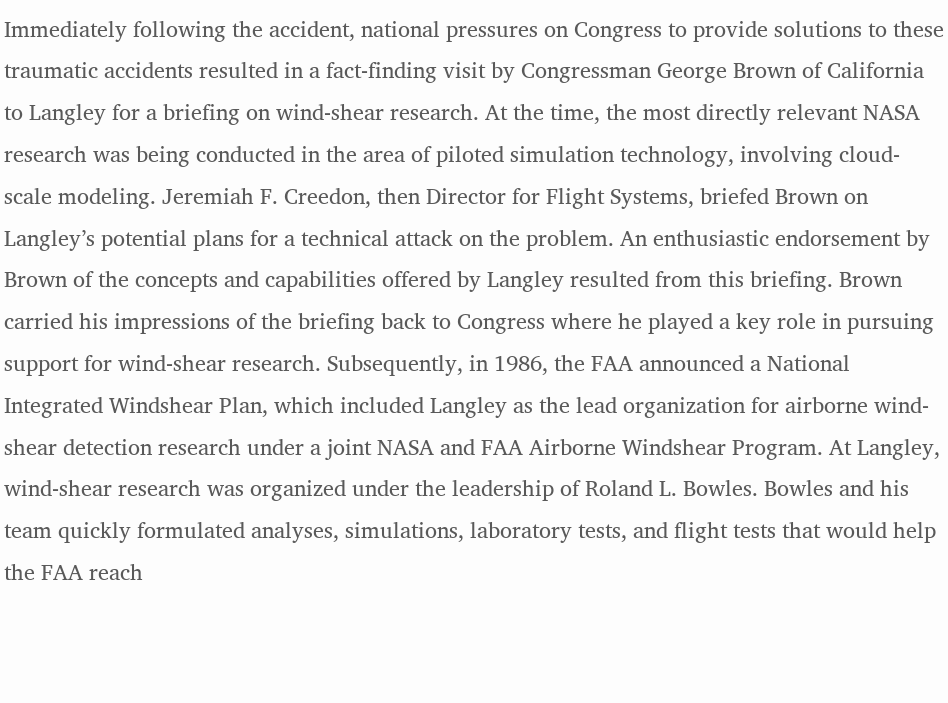Immediately following the accident, national pressures on Congress to provide solutions to these traumatic accidents resulted in a fact-finding visit by Congressman George Brown of California to Langley for a briefing on wind-shear research. At the time, the most directly relevant NASA research was being conducted in the area of piloted simulation technology, involving cloud-scale modeling. Jeremiah F. Creedon, then Director for Flight Systems, briefed Brown on Langley’s potential plans for a technical attack on the problem. An enthusiastic endorsement by Brown of the concepts and capabilities offered by Langley resulted from this briefing. Brown carried his impressions of the briefing back to Congress where he played a key role in pursuing support for wind-shear research. Subsequently, in 1986, the FAA announced a National Integrated Windshear Plan, which included Langley as the lead organization for airborne wind-shear detection research under a joint NASA and FAA Airborne Windshear Program. At Langley, wind-shear research was organized under the leadership of Roland L. Bowles. Bowles and his team quickly formulated analyses, simulations, laboratory tests, and flight tests that would help the FAA reach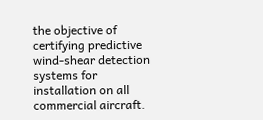the objective of certifying predictive wind-shear detection systems for installation on all commercial aircraft.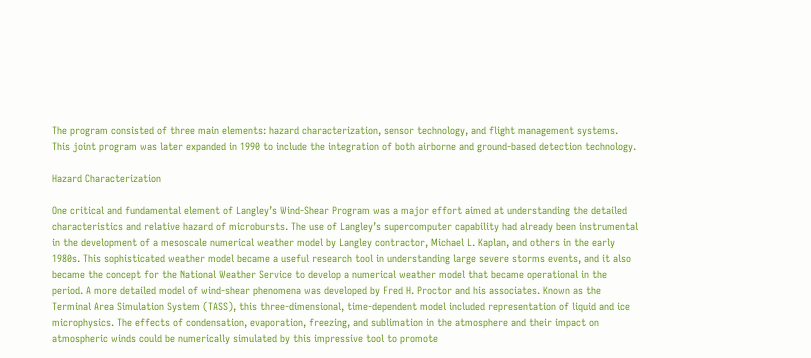The program consisted of three main elements: hazard characterization, sensor technology, and flight management systems. This joint program was later expanded in 1990 to include the integration of both airborne and ground-based detection technology.

Hazard Characterization

One critical and fundamental element of Langley’s Wind-Shear Program was a major effort aimed at understanding the detailed characteristics and relative hazard of microbursts. The use of Langley’s supercomputer capability had already been instrumental in the development of a mesoscale numerical weather model by Langley contractor, Michael L. Kaplan, and others in the early 1980s. This sophisticated weather model became a useful research tool in understanding large severe storms events, and it also became the concept for the National Weather Service to develop a numerical weather model that became operational in the period. A more detailed model of wind-shear phenomena was developed by Fred H. Proctor and his associates. Known as the Terminal Area Simulation System (TASS), this three-dimensional, time-dependent model included representation of liquid and ice microphysics. The effects of condensation, evaporation, freezing, and sublimation in the atmosphere and their impact on atmospheric winds could be numerically simulated by this impressive tool to promote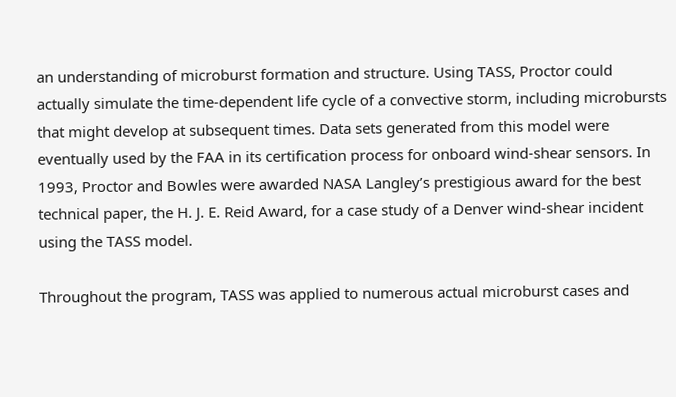an understanding of microburst formation and structure. Using TASS, Proctor could actually simulate the time-dependent life cycle of a convective storm, including microbursts that might develop at subsequent times. Data sets generated from this model were eventually used by the FAA in its certification process for onboard wind-shear sensors. In 1993, Proctor and Bowles were awarded NASA Langley’s prestigious award for the best technical paper, the H. J. E. Reid Award, for a case study of a Denver wind-shear incident using the TASS model.

Throughout the program, TASS was applied to numerous actual microburst cases and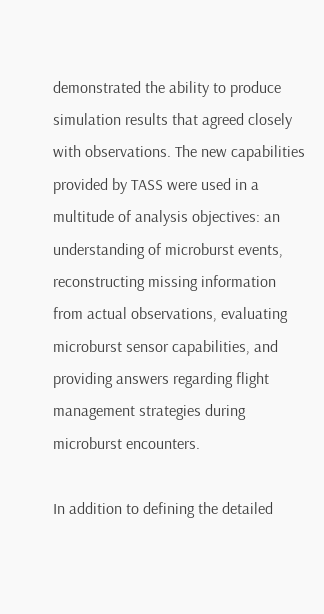demonstrated the ability to produce simulation results that agreed closely with observations. The new capabilities provided by TASS were used in a multitude of analysis objectives: an understanding of microburst events, reconstructing missing information from actual observations, evaluating microburst sensor capabilities, and providing answers regarding flight management strategies during microburst encounters.

In addition to defining the detailed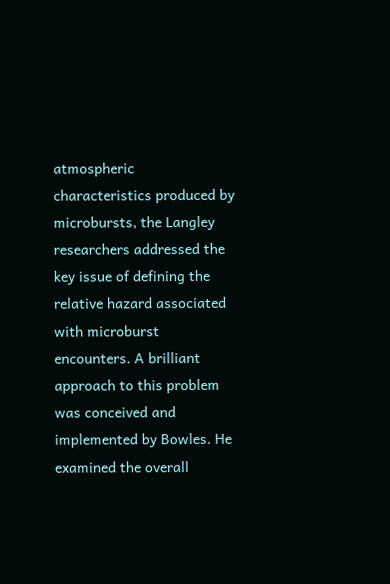atmospheric characteristics produced by microbursts, the Langley researchers addressed the key issue of defining the relative hazard associated with microburst encounters. A brilliant approach to this problem was conceived and implemented by Bowles. He examined the overall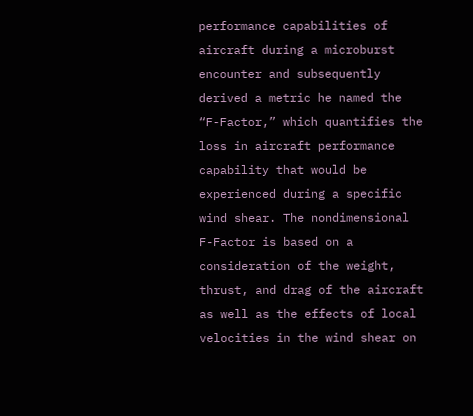performance capabilities of aircraft during a microburst encounter and subsequently derived a metric he named the “F-Factor,” which quantifies the loss in aircraft performance capability that would be experienced during a specific wind shear. The nondimensional F-Factor is based on a consideration of the weight, thrust, and drag of the aircraft as well as the effects of local velocities in the wind shear on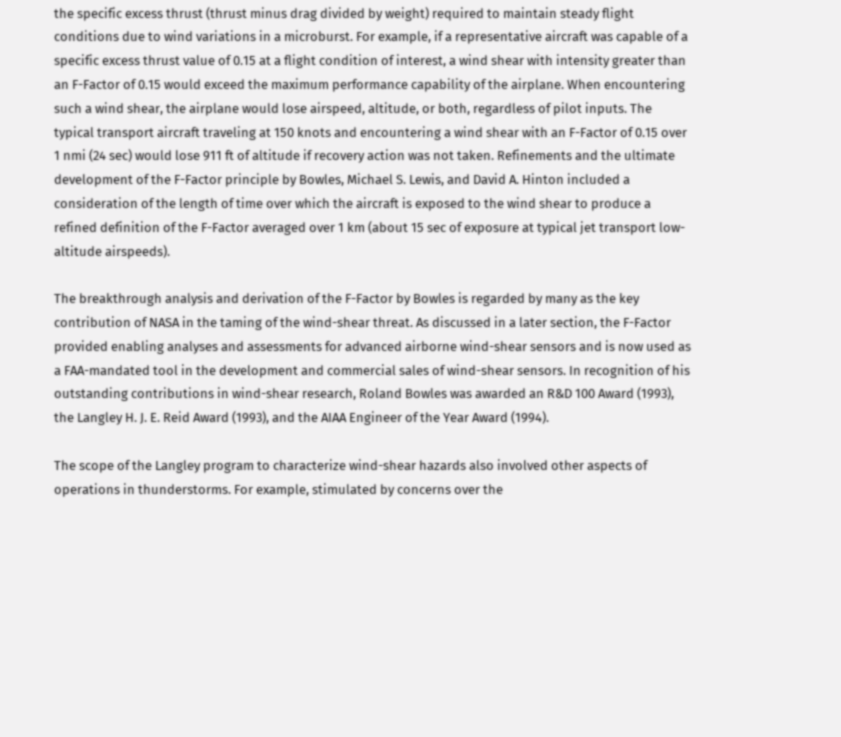the specific excess thrust (thrust minus drag divided by weight) required to maintain steady flight conditions due to wind variations in a microburst. For example, if a representative aircraft was capable of a specific excess thrust value of 0.15 at a flight condition of interest, a wind shear with intensity greater than an F-Factor of 0.15 would exceed the maximum performance capability of the airplane. When encountering such a wind shear, the airplane would lose airspeed, altitude, or both, regardless of pilot inputs. The typical transport aircraft traveling at 150 knots and encountering a wind shear with an F-Factor of 0.15 over 1 nmi (24 sec) would lose 911 ft of altitude if recovery action was not taken. Refinements and the ultimate development of the F-Factor principle by Bowles, Michael S. Lewis, and David A. Hinton included a consideration of the length of time over which the aircraft is exposed to the wind shear to produce a refined definition of the F-Factor averaged over 1 km (about 15 sec of exposure at typical jet transport low-altitude airspeeds).

The breakthrough analysis and derivation of the F-Factor by Bowles is regarded by many as the key contribution of NASA in the taming of the wind-shear threat. As discussed in a later section, the F-Factor provided enabling analyses and assessments for advanced airborne wind-shear sensors and is now used as a FAA-mandated tool in the development and commercial sales of wind-shear sensors. In recognition of his outstanding contributions in wind-shear research, Roland Bowles was awarded an R&D 100 Award (1993), the Langley H. J. E. Reid Award (1993), and the AIAA Engineer of the Year Award (1994).

The scope of the Langley program to characterize wind-shear hazards also involved other aspects of operations in thunderstorms. For example, stimulated by concerns over the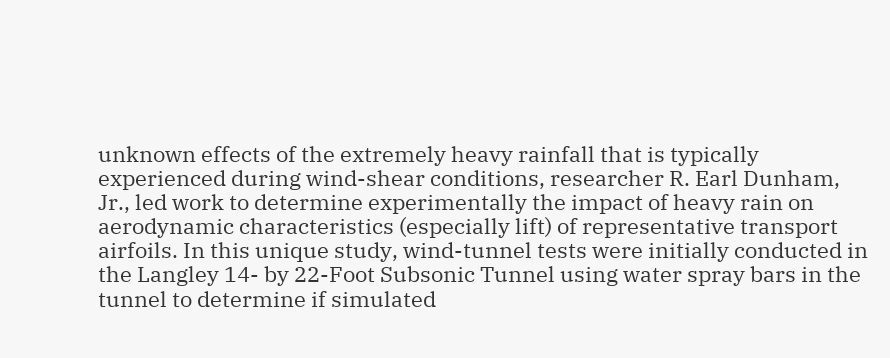unknown effects of the extremely heavy rainfall that is typically experienced during wind-shear conditions, researcher R. Earl Dunham, Jr., led work to determine experimentally the impact of heavy rain on aerodynamic characteristics (especially lift) of representative transport airfoils. In this unique study, wind-tunnel tests were initially conducted in the Langley 14- by 22-Foot Subsonic Tunnel using water spray bars in the tunnel to determine if simulated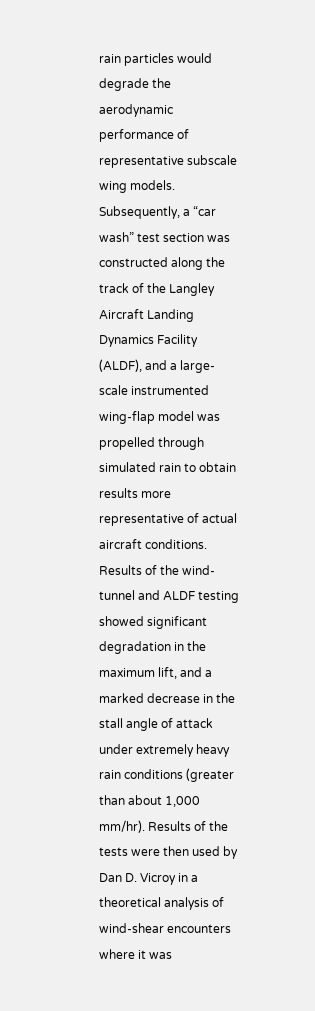rain particles would degrade the aerodynamic performance of representative subscale wing models. Subsequently, a “car wash” test section was constructed along the track of the Langley Aircraft Landing Dynamics Facility (ALDF), and a large-scale instrumented wing-flap model was propelled through simulated rain to obtain results more representative of actual aircraft conditions. Results of the wind-tunnel and ALDF testing showed significant degradation in the maximum lift, and a marked decrease in the stall angle of attack under extremely heavy rain conditions (greater than about 1,000 mm/hr). Results of the tests were then used by Dan D. Vicroy in a theoretical analysis of wind-shear encounters where it was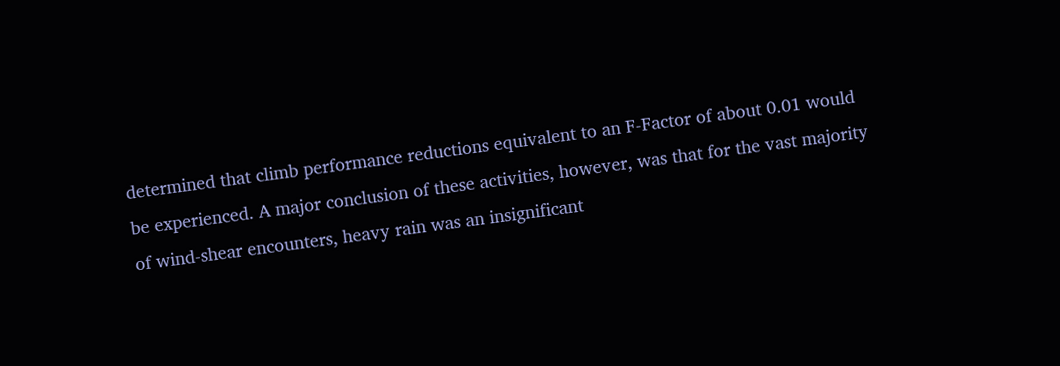determined that climb performance reductions equivalent to an F-Factor of about 0.01 would be experienced. A major conclusion of these activities, however, was that for the vast majority of wind-shear encounters, heavy rain was an insignificant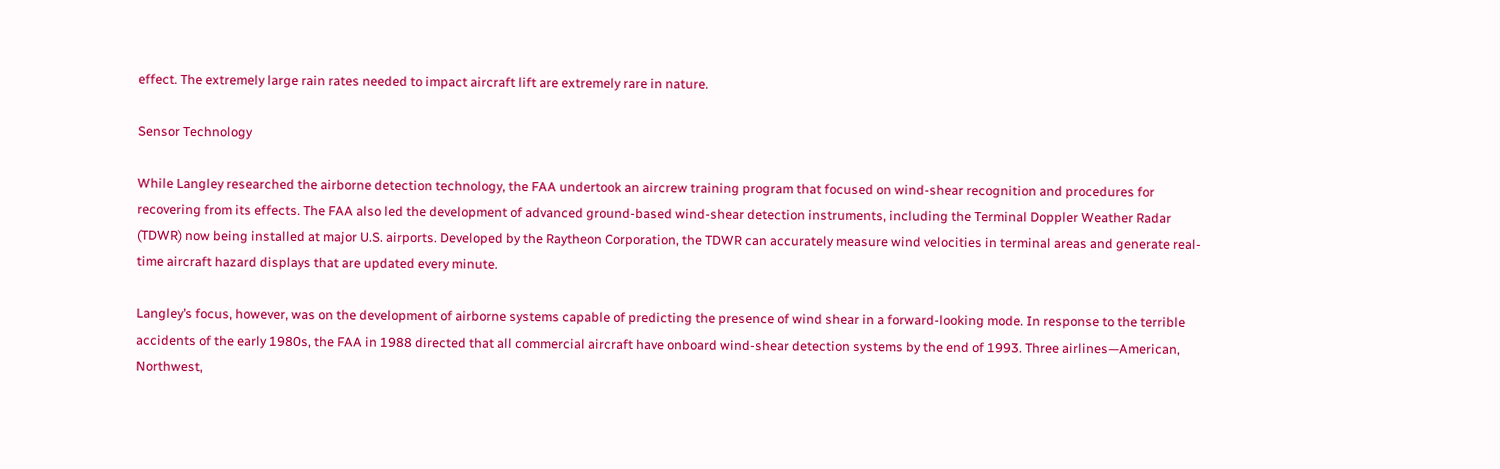effect. The extremely large rain rates needed to impact aircraft lift are extremely rare in nature.

Sensor Technology

While Langley researched the airborne detection technology, the FAA undertook an aircrew training program that focused on wind-shear recognition and procedures for recovering from its effects. The FAA also led the development of advanced ground-based wind-shear detection instruments, including the Terminal Doppler Weather Radar (TDWR) now being installed at major U.S. airports. Developed by the Raytheon Corporation, the TDWR can accurately measure wind velocities in terminal areas and generate real-time aircraft hazard displays that are updated every minute.

Langley’s focus, however, was on the development of airborne systems capable of predicting the presence of wind shear in a forward-looking mode. In response to the terrible accidents of the early 1980s, the FAA in 1988 directed that all commercial aircraft have onboard wind-shear detection systems by the end of 1993. Three airlines—American, Northwest,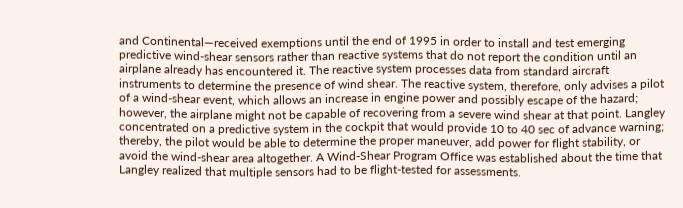and Continental—received exemptions until the end of 1995 in order to install and test emerging predictive wind-shear sensors rather than reactive systems that do not report the condition until an airplane already has encountered it. The reactive system processes data from standard aircraft instruments to determine the presence of wind shear. The reactive system, therefore, only advises a pilot of a wind-shear event, which allows an increase in engine power and possibly escape of the hazard; however, the airplane might not be capable of recovering from a severe wind shear at that point. Langley concentrated on a predictive system in the cockpit that would provide 10 to 40 sec of advance warning; thereby, the pilot would be able to determine the proper maneuver, add power for flight stability, or avoid the wind-shear area altogether. A Wind-Shear Program Office was established about the time that Langley realized that multiple sensors had to be flight-tested for assessments.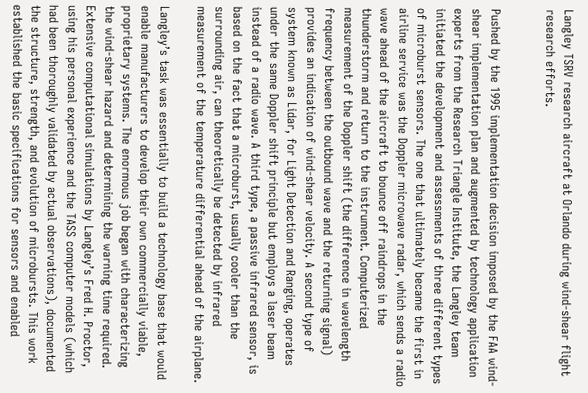Langley TSRV research aircraft at Orlando during wind-shear flight research efforts.


Pushed by the 1995 implementation decision imposed by the FAA wind-shear implementation plan and augmented by technology application experts from the Research Triangle Institute, the Langley team initiated the development and assessments of three different types of microburst sensors. The one that ultimately became the first in airline service was the Doppler microwave radar, which sends a radio wave ahead of the aircraft to bounce off raindrops in the thunderstorm and return to the instrument. Computerized measurement of the Doppler shift (the difference in wavelength frequency between the outbound wave and the returning signal) provides an indication of wind-shear velocity. A second type of system known as Lidar, for Light Detection and Ranging, operates under the same Doppler shift principle but employs a laser beam instead of a radio wave. A third type, a passive infrared sensor, is based on the fact that a microburst, usually cooler than the surrounding air, can theoretically be detected by infrared measurement of the temperature differential ahead of the airplane.

Langley’s task was essentially to build a technology base that would enable manufacturers to develop their own commercially viable, proprietary systems. The enormous job began with characterizing the wind-shear hazard and determining the warning time required. Extensive computational simulations by Langley’s Fred H. Proctor, using his personal experience and the TASS computer models (which had been thoroughly validated by actual observations), documented the structure, strength, and evolution of microbursts. This work established the basic specifications for sensors and enabled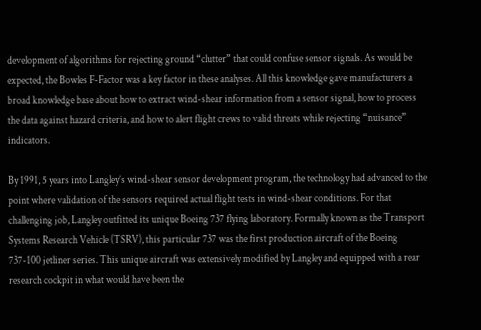development of algorithms for rejecting ground “clutter” that could confuse sensor signals. As would be expected, the Bowles F-Factor was a key factor in these analyses. All this knowledge gave manufacturers a broad knowledge base about how to extract wind-shear information from a sensor signal, how to process the data against hazard criteria, and how to alert flight crews to valid threats while rejecting “nuisance” indicators.

By 1991, 5 years into Langley’s wind-shear sensor development program, the technology had advanced to the point where validation of the sensors required actual flight tests in wind-shear conditions. For that challenging job, Langley outfitted its unique Boeing 737 flying laboratory. Formally known as the Transport Systems Research Vehicle (TSRV), this particular 737 was the first production aircraft of the Boeing 737-100 jetliner series. This unique aircraft was extensively modified by Langley and equipped with a rear research cockpit in what would have been the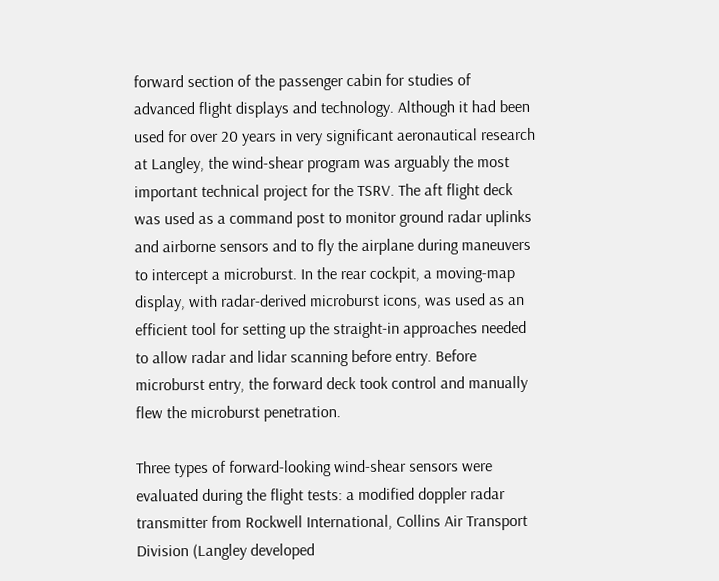forward section of the passenger cabin for studies of advanced flight displays and technology. Although it had been used for over 20 years in very significant aeronautical research at Langley, the wind-shear program was arguably the most important technical project for the TSRV. The aft flight deck was used as a command post to monitor ground radar uplinks and airborne sensors and to fly the airplane during maneuvers to intercept a microburst. In the rear cockpit, a moving-map display, with radar-derived microburst icons, was used as an efficient tool for setting up the straight-in approaches needed to allow radar and lidar scanning before entry. Before microburst entry, the forward deck took control and manually flew the microburst penetration.

Three types of forward-looking wind-shear sensors were evaluated during the flight tests: a modified doppler radar transmitter from Rockwell International, Collins Air Transport Division (Langley developed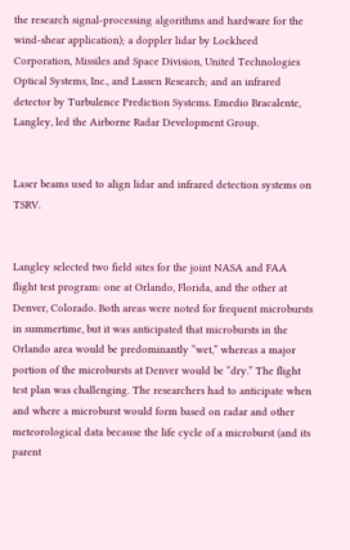the research signal-processing algorithms and hardware for the wind-shear application); a doppler lidar by Lockheed Corporation, Missiles and Space Division, United Technologies Optical Systems, Inc., and Lassen Research; and an infrared detector by Turbulence Prediction Systems. Emedio Bracalente, Langley, led the Airborne Radar Development Group.


Laser beams used to align lidar and infrared detection systems on TSRV.


Langley selected two field sites for the joint NASA and FAA flight test program: one at Orlando, Florida, and the other at Denver, Colorado. Both areas were noted for frequent microbursts in summertime, but it was anticipated that microbursts in the Orlando area would be predominantly “wet,” whereas a major portion of the microbursts at Denver would be “dry.” The flight test plan was challenging. The researchers had to anticipate when and where a microburst would form based on radar and other meteorological data because the life cycle of a microburst (and its parent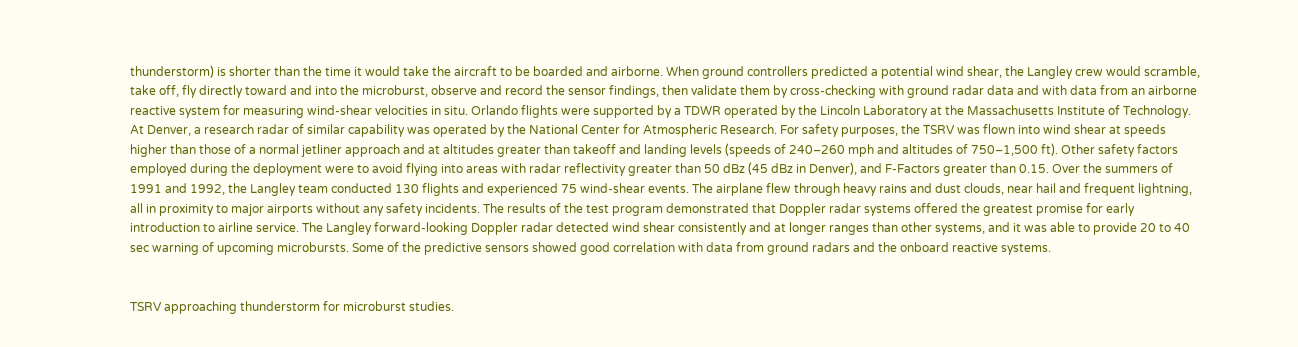thunderstorm) is shorter than the time it would take the aircraft to be boarded and airborne. When ground controllers predicted a potential wind shear, the Langley crew would scramble, take off, fly directly toward and into the microburst, observe and record the sensor findings, then validate them by cross-checking with ground radar data and with data from an airborne reactive system for measuring wind-shear velocities in situ. Orlando flights were supported by a TDWR operated by the Lincoln Laboratory at the Massachusetts Institute of Technology. At Denver, a research radar of similar capability was operated by the National Center for Atmospheric Research. For safety purposes, the TSRV was flown into wind shear at speeds higher than those of a normal jetliner approach and at altitudes greater than takeoff and landing levels (speeds of 240–260 mph and altitudes of 750–1,500 ft). Other safety factors employed during the deployment were to avoid flying into areas with radar reflectivity greater than 50 dBz (45 dBz in Denver), and F-Factors greater than 0.15. Over the summers of 1991 and 1992, the Langley team conducted 130 flights and experienced 75 wind-shear events. The airplane flew through heavy rains and dust clouds, near hail and frequent lightning, all in proximity to major airports without any safety incidents. The results of the test program demonstrated that Doppler radar systems offered the greatest promise for early introduction to airline service. The Langley forward-looking Doppler radar detected wind shear consistently and at longer ranges than other systems, and it was able to provide 20 to 40 sec warning of upcoming microbursts. Some of the predictive sensors showed good correlation with data from ground radars and the onboard reactive systems.


TSRV approaching thunderstorm for microburst studies.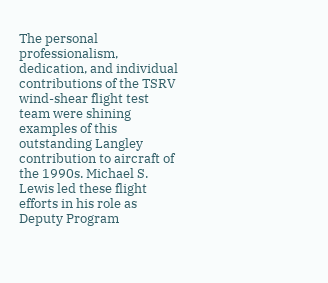The personal professionalism, dedication, and individual contributions of the TSRV wind-shear flight test team were shining examples of this outstanding Langley contribution to aircraft of the 1990s. Michael S. Lewis led these flight efforts in his role as Deputy Program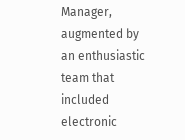Manager, augmented by an enthusiastic team that included electronic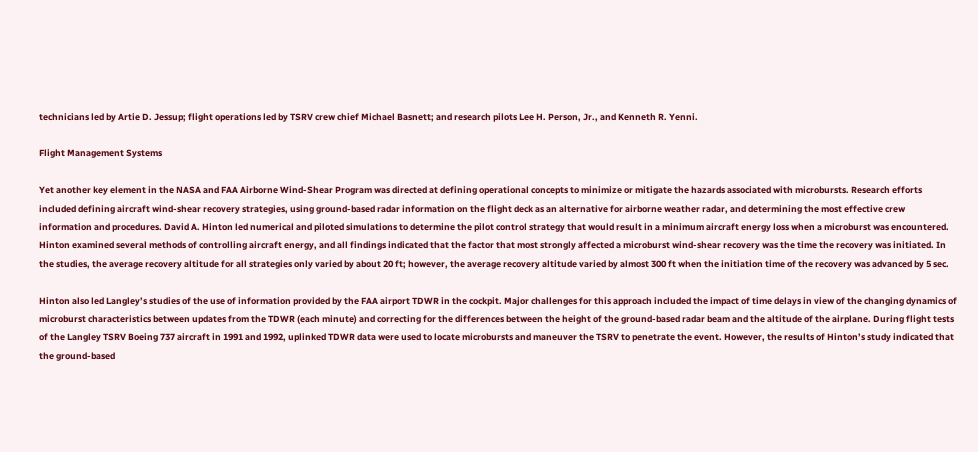technicians led by Artie D. Jessup; flight operations led by TSRV crew chief Michael Basnett; and research pilots Lee H. Person, Jr., and Kenneth R. Yenni.

Flight Management Systems

Yet another key element in the NASA and FAA Airborne Wind-Shear Program was directed at defining operational concepts to minimize or mitigate the hazards associated with microbursts. Research efforts included defining aircraft wind-shear recovery strategies, using ground-based radar information on the flight deck as an alternative for airborne weather radar, and determining the most effective crew information and procedures. David A. Hinton led numerical and piloted simulations to determine the pilot control strategy that would result in a minimum aircraft energy loss when a microburst was encountered. Hinton examined several methods of controlling aircraft energy, and all findings indicated that the factor that most strongly affected a microburst wind-shear recovery was the time the recovery was initiated. In the studies, the average recovery altitude for all strategies only varied by about 20 ft; however, the average recovery altitude varied by almost 300 ft when the initiation time of the recovery was advanced by 5 sec.

Hinton also led Langley’s studies of the use of information provided by the FAA airport TDWR in the cockpit. Major challenges for this approach included the impact of time delays in view of the changing dynamics of microburst characteristics between updates from the TDWR (each minute) and correcting for the differences between the height of the ground-based radar beam and the altitude of the airplane. During flight tests of the Langley TSRV Boeing 737 aircraft in 1991 and 1992, uplinked TDWR data were used to locate microbursts and maneuver the TSRV to penetrate the event. However, the results of Hinton’s study indicated that the ground-based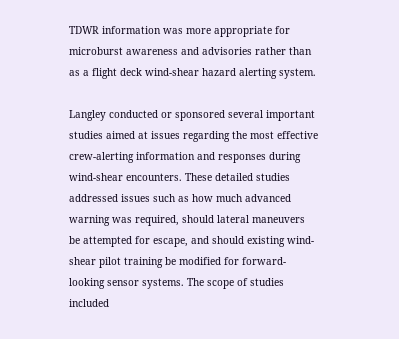TDWR information was more appropriate for microburst awareness and advisories rather than as a flight deck wind-shear hazard alerting system.

Langley conducted or sponsored several important studies aimed at issues regarding the most effective crew-alerting information and responses during wind-shear encounters. These detailed studies addressed issues such as how much advanced warning was required, should lateral maneuvers be attempted for escape, and should existing wind-shear pilot training be modified for forward-looking sensor systems. The scope of studies included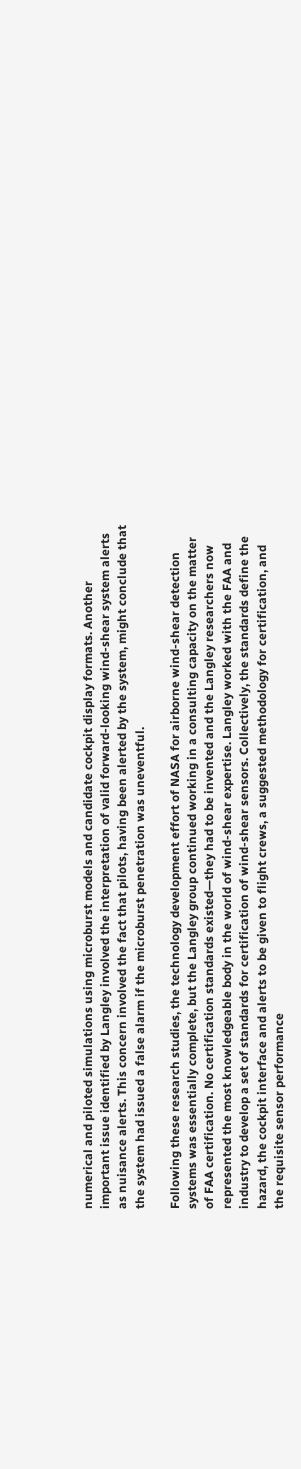numerical and piloted simulations using microburst models and candidate cockpit display formats. Another important issue identified by Langley involved the interpretation of valid forward-looking wind-shear system alerts as nuisance alerts. This concern involved the fact that pilots, having been alerted by the system, might conclude that the system had issued a false alarm if the microburst penetration was uneventful.

Following these research studies, the technology development effort of NASA for airborne wind-shear detection systems was essentially complete, but the Langley group continued working in a consulting capacity on the matter of FAA certification. No certification standards existed—they had to be invented and the Langley researchers now represented the most knowledgeable body in the world of wind-shear expertise. Langley worked with the FAA and industry to develop a set of standards for certification of wind-shear sensors. Collectively, the standards define the hazard, the cockpit interface and alerts to be given to flight crews, a suggested methodology for certification, and the requisite sensor performance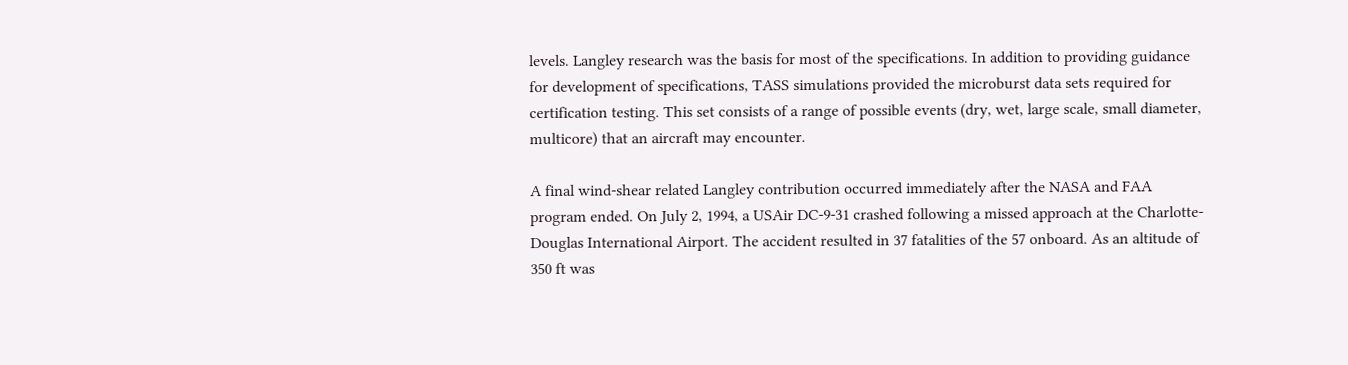levels. Langley research was the basis for most of the specifications. In addition to providing guidance for development of specifications, TASS simulations provided the microburst data sets required for certification testing. This set consists of a range of possible events (dry, wet, large scale, small diameter, multicore) that an aircraft may encounter.

A final wind-shear related Langley contribution occurred immediately after the NASA and FAA program ended. On July 2, 1994, a USAir DC-9-31 crashed following a missed approach at the Charlotte-Douglas International Airport. The accident resulted in 37 fatalities of the 57 onboard. As an altitude of 350 ft was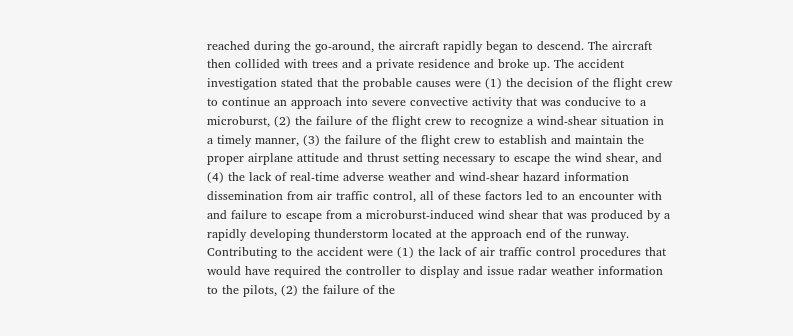reached during the go-around, the aircraft rapidly began to descend. The aircraft then collided with trees and a private residence and broke up. The accident investigation stated that the probable causes were (1) the decision of the flight crew to continue an approach into severe convective activity that was conducive to a microburst, (2) the failure of the flight crew to recognize a wind-shear situation in a timely manner, (3) the failure of the flight crew to establish and maintain the proper airplane attitude and thrust setting necessary to escape the wind shear, and (4) the lack of real-time adverse weather and wind-shear hazard information dissemination from air traffic control, all of these factors led to an encounter with and failure to escape from a microburst-induced wind shear that was produced by a rapidly developing thunderstorm located at the approach end of the runway. Contributing to the accident were (1) the lack of air traffic control procedures that would have required the controller to display and issue radar weather information to the pilots, (2) the failure of the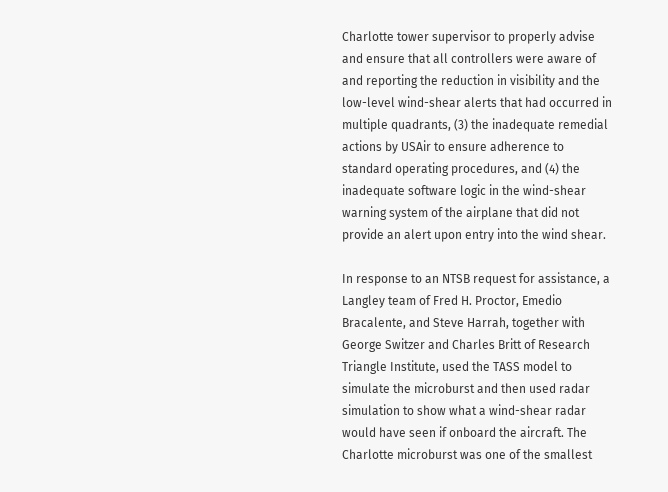Charlotte tower supervisor to properly advise and ensure that all controllers were aware of and reporting the reduction in visibility and the low-level wind-shear alerts that had occurred in multiple quadrants, (3) the inadequate remedial actions by USAir to ensure adherence to standard operating procedures, and (4) the inadequate software logic in the wind-shear warning system of the airplane that did not provide an alert upon entry into the wind shear.

In response to an NTSB request for assistance, a Langley team of Fred H. Proctor, Emedio Bracalente, and Steve Harrah, together with George Switzer and Charles Britt of Research Triangle Institute, used the TASS model to simulate the microburst and then used radar simulation to show what a wind-shear radar would have seen if onboard the aircraft. The Charlotte microburst was one of the smallest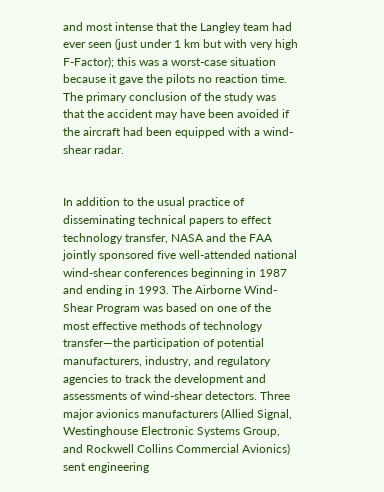and most intense that the Langley team had ever seen (just under 1 km but with very high F-Factor); this was a worst-case situation because it gave the pilots no reaction time. The primary conclusion of the study was that the accident may have been avoided if the aircraft had been equipped with a wind-shear radar.


In addition to the usual practice of disseminating technical papers to effect technology transfer, NASA and the FAA jointly sponsored five well-attended national wind-shear conferences beginning in 1987 and ending in 1993. The Airborne Wind-Shear Program was based on one of the most effective methods of technology transfer—the participation of potential manufacturers, industry, and regulatory agencies to track the development and assessments of wind-shear detectors. Three major avionics manufacturers (Allied Signal, Westinghouse Electronic Systems Group, and Rockwell Collins Commercial Avionics) sent engineering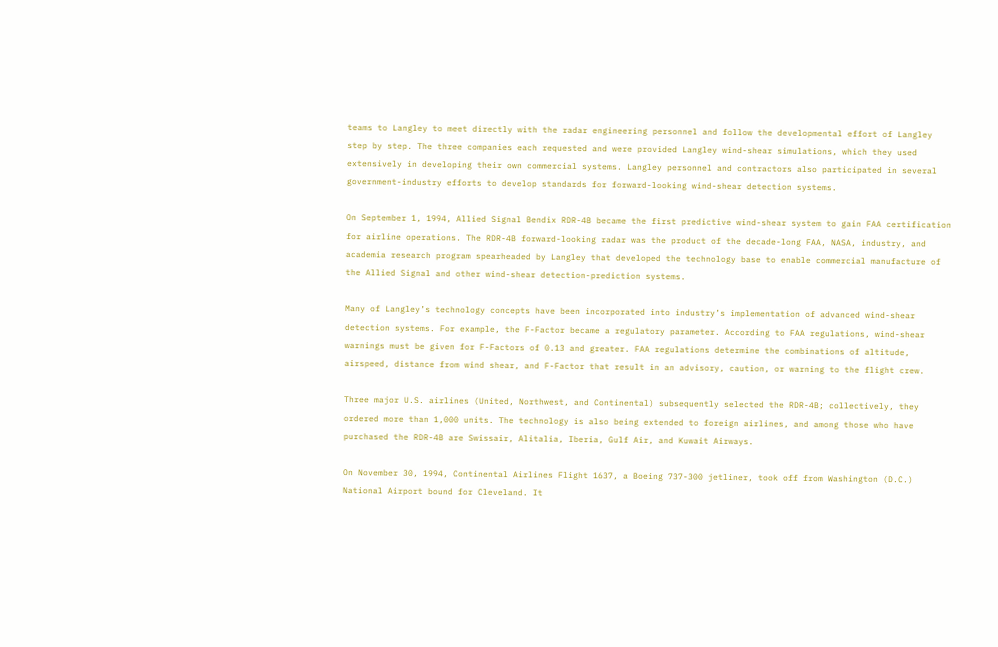teams to Langley to meet directly with the radar engineering personnel and follow the developmental effort of Langley step by step. The three companies each requested and were provided Langley wind-shear simulations, which they used extensively in developing their own commercial systems. Langley personnel and contractors also participated in several government-industry efforts to develop standards for forward-looking wind-shear detection systems.

On September 1, 1994, Allied Signal Bendix RDR-4B became the first predictive wind-shear system to gain FAA certification for airline operations. The RDR-4B forward-looking radar was the product of the decade-long FAA, NASA, industry, and academia research program spearheaded by Langley that developed the technology base to enable commercial manufacture of the Allied Signal and other wind-shear detection-prediction systems.

Many of Langley’s technology concepts have been incorporated into industry’s implementation of advanced wind-shear detection systems. For example, the F-Factor became a regulatory parameter. According to FAA regulations, wind-shear warnings must be given for F-Factors of 0.13 and greater. FAA regulations determine the combinations of altitude, airspeed, distance from wind shear, and F-Factor that result in an advisory, caution, or warning to the flight crew.

Three major U.S. airlines (United, Northwest, and Continental) subsequently selected the RDR-4B; collectively, they ordered more than 1,000 units. The technology is also being extended to foreign airlines, and among those who have purchased the RDR-4B are Swissair, Alitalia, Iberia, Gulf Air, and Kuwait Airways.

On November 30, 1994, Continental Airlines Flight 1637, a Boeing 737-300 jetliner, took off from Washington (D.C.) National Airport bound for Cleveland. It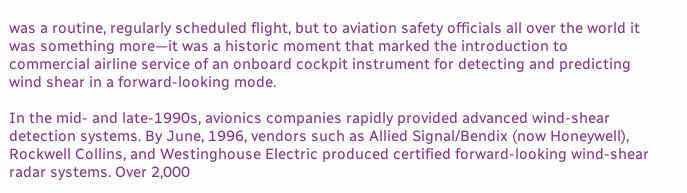was a routine, regularly scheduled flight, but to aviation safety officials all over the world it was something more—it was a historic moment that marked the introduction to commercial airline service of an onboard cockpit instrument for detecting and predicting wind shear in a forward-looking mode.

In the mid- and late-1990s, avionics companies rapidly provided advanced wind-shear detection systems. By June, 1996, vendors such as Allied Signal/Bendix (now Honeywell), Rockwell Collins, and Westinghouse Electric produced certified forward-looking wind-shear radar systems. Over 2,000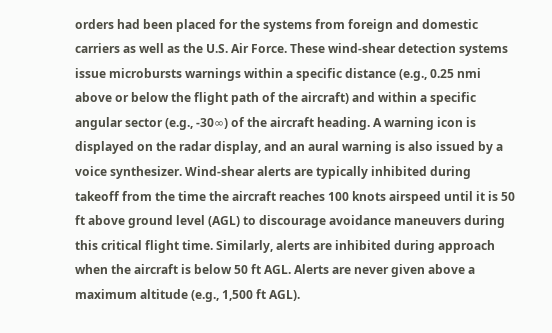orders had been placed for the systems from foreign and domestic carriers as well as the U.S. Air Force. These wind-shear detection systems issue microbursts warnings within a specific distance (e.g., 0.25 nmi above or below the flight path of the aircraft) and within a specific angular sector (e.g., -30∞) of the aircraft heading. A warning icon is displayed on the radar display, and an aural warning is also issued by a voice synthesizer. Wind-shear alerts are typically inhibited during takeoff from the time the aircraft reaches 100 knots airspeed until it is 50 ft above ground level (AGL) to discourage avoidance maneuvers during this critical flight time. Similarly, alerts are inhibited during approach when the aircraft is below 50 ft AGL. Alerts are never given above a maximum altitude (e.g., 1,500 ft AGL).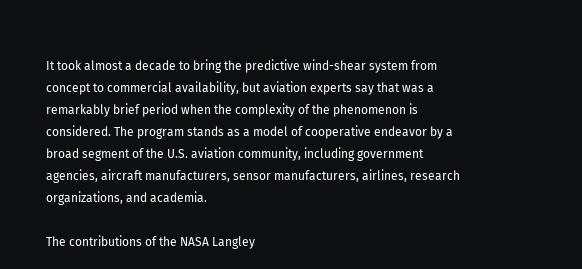It took almost a decade to bring the predictive wind-shear system from concept to commercial availability, but aviation experts say that was a remarkably brief period when the complexity of the phenomenon is considered. The program stands as a model of cooperative endeavor by a broad segment of the U.S. aviation community, including government agencies, aircraft manufacturers, sensor manufacturers, airlines, research organizations, and academia.

The contributions of the NASA Langley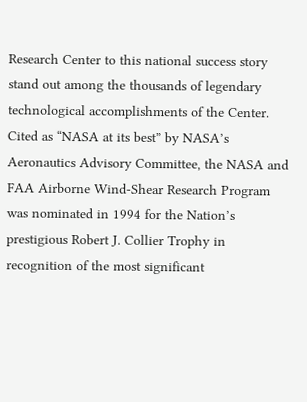Research Center to this national success story stand out among the thousands of legendary technological accomplishments of the Center. Cited as “NASA at its best” by NASA’s Aeronautics Advisory Committee, the NASA and FAA Airborne Wind-Shear Research Program was nominated in 1994 for the Nation’s prestigious Robert J. Collier Trophy in recognition of the most significant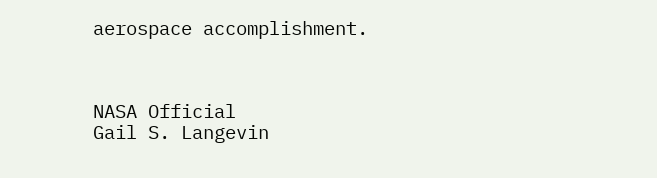aerospace accomplishment.



NASA Official
Gail S. Langevin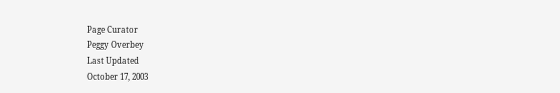Page Curator
Peggy Overbey
Last Updated
October 17, 2003